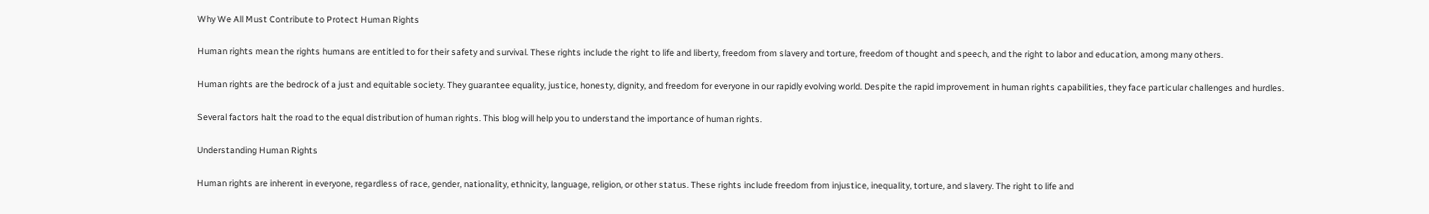Why We All Must Contribute to Protect Human Rights

Human rights mean the rights humans are entitled to for their safety and survival. These rights include the right to life and liberty, freedom from slavery and torture, freedom of thought and speech, and the right to labor and education, among many others.

Human rights are the bedrock of a just and equitable society. They guarantee equality, justice, honesty, dignity, and freedom for everyone in our rapidly evolving world. Despite the rapid improvement in human rights capabilities, they face particular challenges and hurdles.

Several factors halt the road to the equal distribution of human rights. This blog will help you to understand the importance of human rights.

Understanding Human Rights

Human rights are inherent in everyone, regardless of race, gender, nationality, ethnicity, language, religion, or other status. These rights include freedom from injustice, inequality, torture, and slavery. The right to life and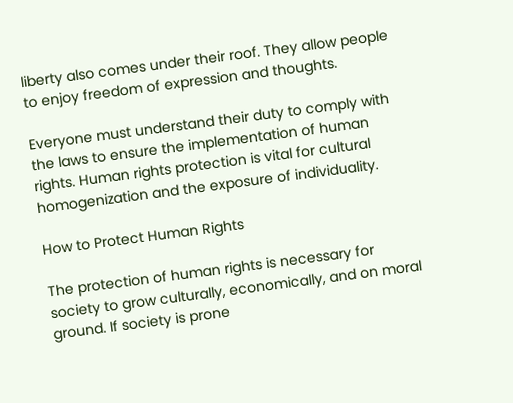liberty also comes under their roof. They allow people to enjoy freedom of expression and thoughts.

Everyone must understand their duty to comply with the laws to ensure the implementation of human rights. Human rights protection is vital for cultural homogenization and the exposure of individuality.

How to Protect Human Rights

The protection of human rights is necessary for society to grow culturally, economically, and on moral ground. If society is prone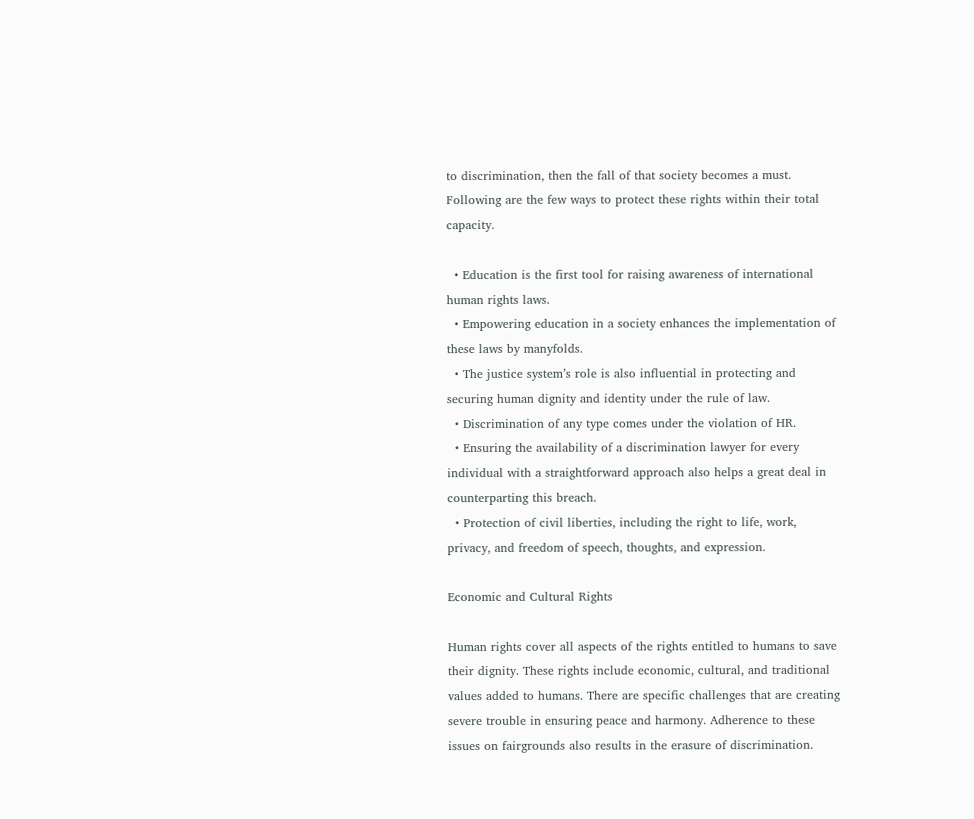to discrimination, then the fall of that society becomes a must. Following are the few ways to protect these rights within their total capacity.

  • Education is the first tool for raising awareness of international human rights laws.
  • Empowering education in a society enhances the implementation of these laws by manyfolds.
  • The justice system’s role is also influential in protecting and securing human dignity and identity under the rule of law.
  • Discrimination of any type comes under the violation of HR.
  • Ensuring the availability of a discrimination lawyer for every individual with a straightforward approach also helps a great deal in counterparting this breach.
  • Protection of civil liberties, including the right to life, work, privacy, and freedom of speech, thoughts, and expression.

Economic and Cultural Rights

Human rights cover all aspects of the rights entitled to humans to save their dignity. These rights include economic, cultural, and traditional values added to humans. There are specific challenges that are creating severe trouble in ensuring peace and harmony. Adherence to these issues on fairgrounds also results in the erasure of discrimination.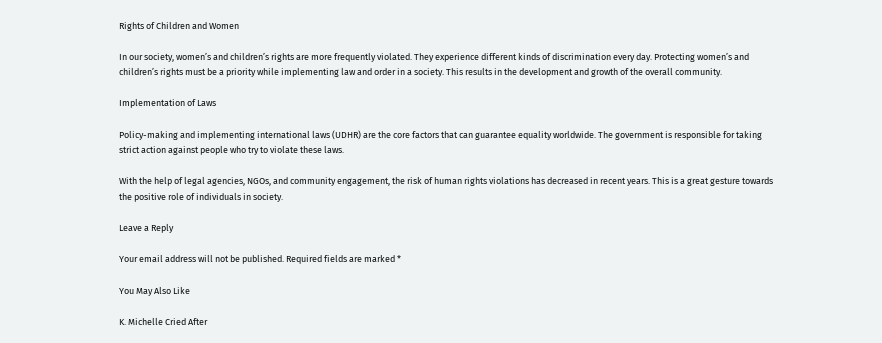Rights of Children and Women

In our society, women’s and children’s rights are more frequently violated. They experience different kinds of discrimination every day. Protecting women’s and children’s rights must be a priority while implementing law and order in a society. This results in the development and growth of the overall community.

Implementation of Laws

Policy-making and implementing international laws (UDHR) are the core factors that can guarantee equality worldwide. The government is responsible for taking strict action against people who try to violate these laws.

With the help of legal agencies, NGOs, and community engagement, the risk of human rights violations has decreased in recent years. This is a great gesture towards the positive role of individuals in society.

Leave a Reply

Your email address will not be published. Required fields are marked *

You May Also Like

K. Michelle Cried After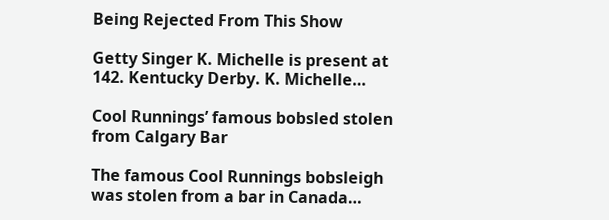Being Rejected From This Show

Getty Singer K. Michelle is present at 142. Kentucky Derby. K. Michelle…

Cool Runnings’ famous bobsled stolen from Calgary Bar

The famous Cool Runnings bobsleigh was stolen from a bar in Canada…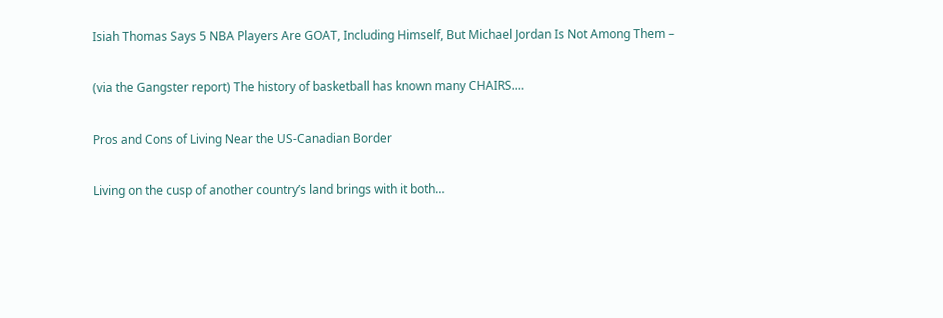Isiah Thomas Says 5 NBA Players Are GOAT, Including Himself, But Michael Jordan Is Not Among Them –

(via the Gangster report) The history of basketball has known many CHAIRS.…

Pros and Cons of Living Near the US-Canadian Border

Living on the cusp of another country’s land brings with it both…